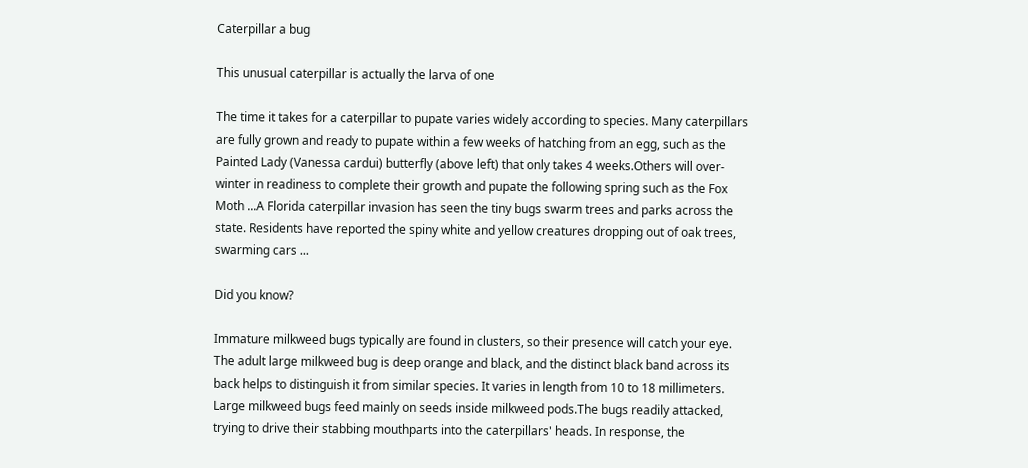Caterpillar a bug

This unusual caterpillar is actually the larva of one

The time it takes for a caterpillar to pupate varies widely according to species. Many caterpillars are fully grown and ready to pupate within a few weeks of hatching from an egg, such as the Painted Lady (Vanessa cardui) butterfly (above left) that only takes 4 weeks.Others will over-winter in readiness to complete their growth and pupate the following spring such as the Fox Moth ...A Florida caterpillar invasion has seen the tiny bugs swarm trees and parks across the state. Residents have reported the spiny white and yellow creatures dropping out of oak trees, swarming cars ...

Did you know?

Immature milkweed bugs typically are found in clusters, so their presence will catch your eye. The adult large milkweed bug is deep orange and black, and the distinct black band across its back helps to distinguish it from similar species. It varies in length from 10 to 18 millimeters. Large milkweed bugs feed mainly on seeds inside milkweed pods.The bugs readily attacked, trying to drive their stabbing mouthparts into the caterpillars' heads. In response, the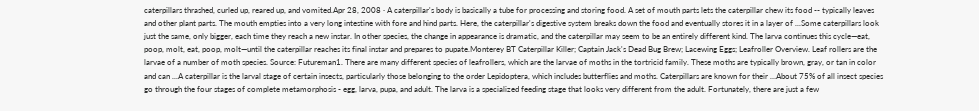caterpillars thrashed, curled up, reared up, and vomited.Apr 28, 2008 · A caterpillar's body is basically a tube for processing and storing food. A set of mouth parts lets the caterpillar chew its food -- typically leaves and other plant parts. The mouth empties into a very long intestine with fore and hind parts. Here, the caterpillar's digestive system breaks down the food and eventually stores it in a layer of ...Some caterpillars look just the same, only bigger, each time they reach a new instar. In other species, the change in appearance is dramatic, and the caterpillar may seem to be an entirely different kind. The larva continues this cycle—eat, poop, molt, eat, poop, molt—until the caterpillar reaches its final instar and prepares to pupate.Monterey BT Caterpillar Killer; Captain Jack's Dead Bug Brew; Lacewing Eggs; Leafroller Overview. Leaf rollers are the larvae of a number of moth species. Source: Futureman1. There are many different species of leafrollers, which are the larvae of moths in the tortricid family. These moths are typically brown, gray, or tan in color and can ...A caterpillar is the larval stage of certain insects, particularly those belonging to the order Lepidoptera, which includes butterflies and moths. Caterpillars are known for their …About 75% of all insect species go through the four stages of complete metamorphosis - egg, larva, pupa, and adult. The larva is a specialized feeding stage that looks very different from the adult. Fortunately, there are just a few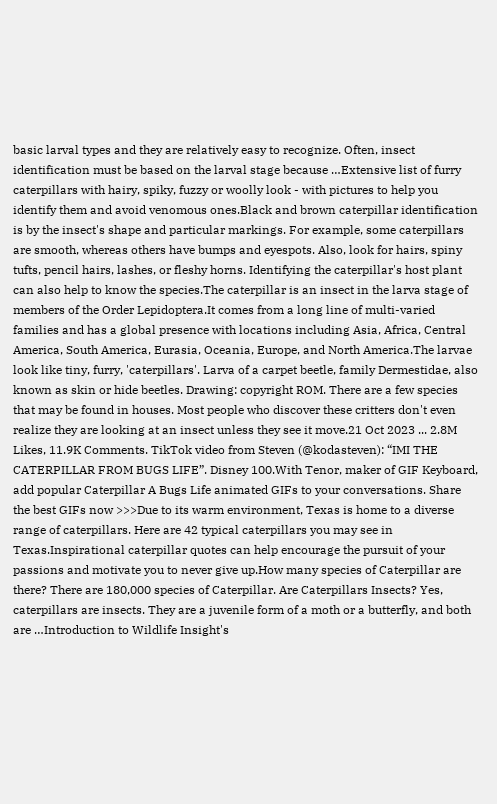basic larval types and they are relatively easy to recognize. Often, insect identification must be based on the larval stage because …Extensive list of furry caterpillars with hairy, spiky, fuzzy or woolly look - with pictures to help you identify them and avoid venomous ones.Black and brown caterpillar identification is by the insect's shape and particular markings. For example, some caterpillars are smooth, whereas others have bumps and eyespots. Also, look for hairs, spiny tufts, pencil hairs, lashes, or fleshy horns. Identifying the caterpillar's host plant can also help to know the species.The caterpillar is an insect in the larva stage of members of the Order Lepidoptera.It comes from a long line of multi-varied families and has a global presence with locations including Asia, Africa, Central America, South America, Eurasia, Oceania, Europe, and North America.The larvae look like tiny, furry, 'caterpillars'. Larva of a carpet beetle, family Dermestidae, also known as skin or hide beetles. Drawing: copyright ROM. There are a few species that may be found in houses. Most people who discover these critters don't even realize they are looking at an insect unless they see it move.21 Oct 2023 ... 2.8M Likes, 11.9K Comments. TikTok video from Steven (@kodasteven): “IMI THE CATERPILLAR FROM BUGS LIFE”. Disney 100.With Tenor, maker of GIF Keyboard, add popular Caterpillar A Bugs Life animated GIFs to your conversations. Share the best GIFs now >>>Due to its warm environment, Texas is home to a diverse range of caterpillars. Here are 42 typical caterpillars you may see in Texas.Inspirational caterpillar quotes can help encourage the pursuit of your passions and motivate you to never give up.How many species of Caterpillar are there? There are 180,000 species of Caterpillar. Are Caterpillars Insects? Yes, caterpillars are insects. They are a juvenile form of a moth or a butterfly, and both are …Introduction to Wildlife Insight's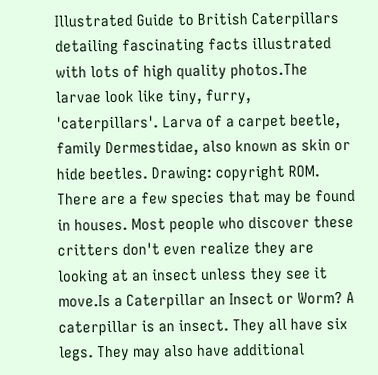Illustrated Guide to British Caterpillars detailing fascinating facts illustrated with lots of high quality photos.The larvae look like tiny, furry, 'caterpillars'. Larva of a carpet beetle, family Dermestidae, also known as skin or hide beetles. Drawing: copyright ROM. There are a few species that may be found in houses. Most people who discover these critters don't even realize they are looking at an insect unless they see it move.Is a Caterpillar an Insect or Worm? A caterpillar is an insect. They all have six legs. They may also have additional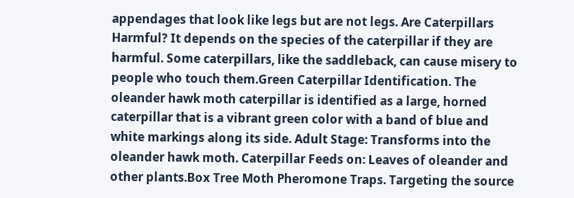appendages that look like legs but are not legs. Are Caterpillars Harmful? It depends on the species of the caterpillar if they are harmful. Some caterpillars, like the saddleback, can cause misery to people who touch them.Green Caterpillar Identification. The oleander hawk moth caterpillar is identified as a large, horned caterpillar that is a vibrant green color with a band of blue and white markings along its side. Adult Stage: Transforms into the oleander hawk moth. Caterpillar Feeds on: Leaves of oleander and other plants.Box Tree Moth Pheromone Traps. Targeting the source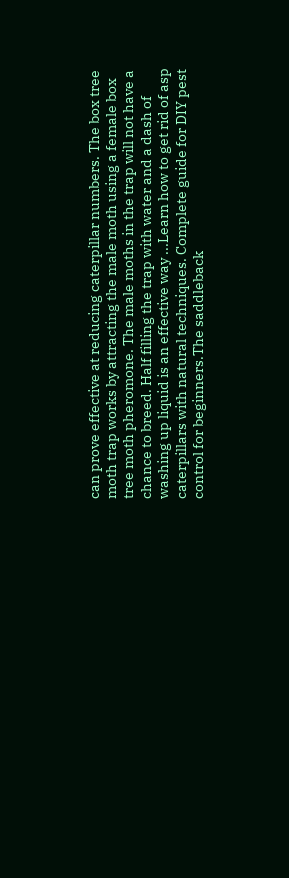can prove effective at reducing caterpillar numbers. The box tree moth trap works by attracting the male moth using a female box tree moth pheromone. The male moths in the trap will not have a chance to breed. Half filling the trap with water and a dash of washing up liquid is an effective way ...Learn how to get rid of asp caterpillars with natural techniques. Complete guide for DIY pest control for beginners.The saddleback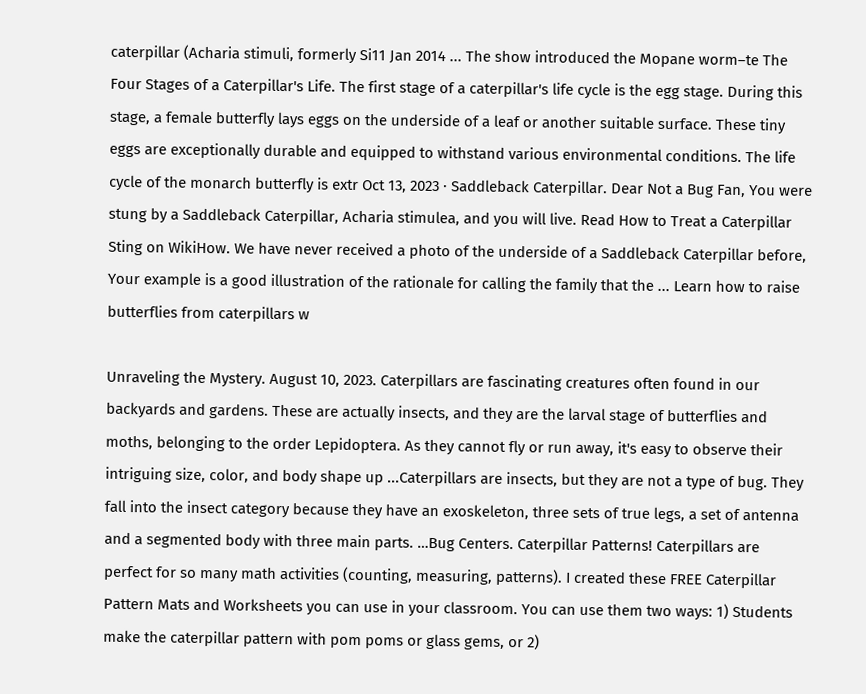caterpillar (Acharia stimuli, formerly Si11 Jan 2014 ... The show introduced the Mopane worm–te The Four Stages of a Caterpillar's Life. The first stage of a caterpillar's life cycle is the egg stage. During this stage, a female butterfly lays eggs on the underside of a leaf or another suitable surface. These tiny eggs are exceptionally durable and equipped to withstand various environmental conditions. The life cycle of the monarch butterfly is extr Oct 13, 2023 · Saddleback Caterpillar. Dear Not a Bug Fan, You were stung by a Saddleback Caterpillar, Acharia stimulea, and you will live. Read How to Treat a Caterpillar Sting on WikiHow. We have never received a photo of the underside of a Saddleback Caterpillar before, Your example is a good illustration of the rationale for calling the family that the ... Learn how to raise butterflies from caterpillars w

Unraveling the Mystery. August 10, 2023. Caterpillars are fascinating creatures often found in our backyards and gardens. These are actually insects, and they are the larval stage of butterflies and moths, belonging to the order Lepidoptera. As they cannot fly or run away, it's easy to observe their intriguing size, color, and body shape up ...Caterpillars are insects, but they are not a type of bug. They fall into the insect category because they have an exoskeleton, three sets of true legs, a set of antenna and a segmented body with three main parts. …Bug Centers. Caterpillar Patterns! Caterpillars are perfect for so many math activities (counting, measuring, patterns). I created these FREE Caterpillar Pattern Mats and Worksheets you can use in your classroom. You can use them two ways: 1) Students make the caterpillar pattern with pom poms or glass gems, or 2)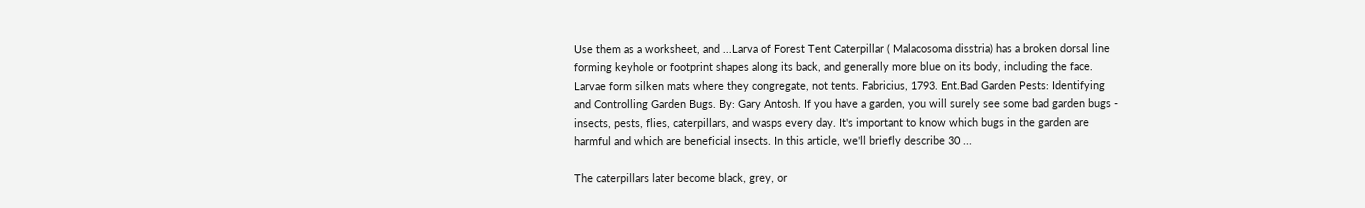Use them as a worksheet, and ...Larva of Forest Tent Caterpillar ( Malacosoma disstria) has a broken dorsal line forming keyhole or footprint shapes along its back, and generally more blue on its body, including the face. Larvae form silken mats where they congregate, not tents. Fabricius, 1793. Ent.Bad Garden Pests: Identifying and Controlling Garden Bugs. By: Gary Antosh. If you have a garden, you will surely see some bad garden bugs - insects, pests, flies, caterpillars, and wasps every day. It's important to know which bugs in the garden are harmful and which are beneficial insects. In this article, we'll briefly describe 30 ...

The caterpillars later become black, grey, or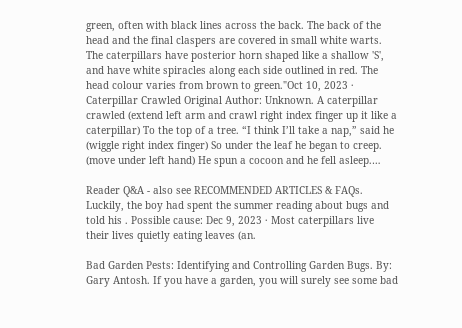green, often with black lines across the back. The back of the head and the final claspers are covered in small white warts. The caterpillars have posterior horn shaped like a shallow 'S', and have white spiracles along each side outlined in red. The head colour varies from brown to green."Oct 10, 2023 · Caterpillar Crawled Original Author: Unknown. A caterpillar crawled (extend left arm and crawl right index finger up it like a caterpillar) To the top of a tree. “I think I’ll take a nap,” said he (wiggle right index finger) So under the leaf he began to creep. (move under left hand) He spun a cocoon and he fell asleep.…

Reader Q&A - also see RECOMMENDED ARTICLES & FAQs. Luckily, the boy had spent the summer reading about bugs and told his . Possible cause: Dec 9, 2023 · Most caterpillars live their lives quietly eating leaves (an.

Bad Garden Pests: Identifying and Controlling Garden Bugs. By: Gary Antosh. If you have a garden, you will surely see some bad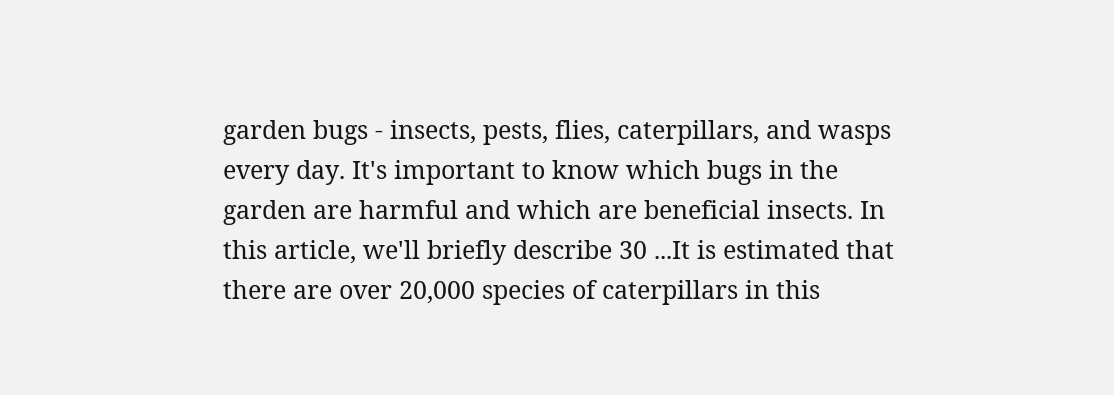garden bugs - insects, pests, flies, caterpillars, and wasps every day. It's important to know which bugs in the garden are harmful and which are beneficial insects. In this article, we'll briefly describe 30 ...It is estimated that there are over 20,000 species of caterpillars in this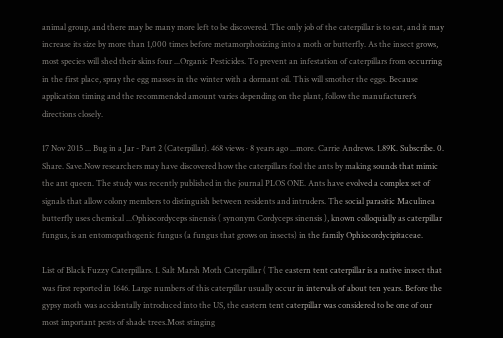animal group, and there may be many more left to be discovered. The only job of the caterpillar is to eat, and it may increase its size by more than 1,000 times before metamorphosizing into a moth or butterfly. As the insect grows, most species will shed their skins four ...Organic Pesticides. To prevent an infestation of caterpillars from occurring in the first place, spray the egg masses in the winter with a dormant oil. This will smother the eggs. Because application timing and the recommended amount varies depending on the plant, follow the manufacturer’s directions closely.

17 Nov 2015 ... Bug in a Jar - Part 2 (Caterpillar). 468 views · 8 years ago ...more. Carrie Andrews. 1.89K. Subscribe. 0. Share. Save.Now researchers may have discovered how the caterpillars fool the ants by making sounds that mimic the ant queen. The study was recently published in the journal PLOS ONE. Ants have evolved a complex set of signals that allow colony members to distinguish between residents and intruders. The social parasitic Maculinea butterfly uses chemical ...Ophiocordyceps sinensis ( synonym Cordyceps sinensis ), known colloquially as caterpillar fungus, is an entomopathogenic fungus (a fungus that grows on insects) in the family Ophiocordycipitaceae.

List of Black Fuzzy Caterpillars. 1. Salt Marsh Moth Caterpillar ( The eastern tent caterpillar is a native insect that was first reported in 1646. Large numbers of this caterpillar usually occur in intervals of about ten years. Before the gypsy moth was accidentally introduced into the US, the eastern tent caterpillar was considered to be one of our most important pests of shade trees.Most stinging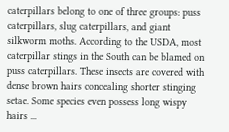caterpillars belong to one of three groups: puss caterpillars, slug caterpillars, and giant silkworm moths. According to the USDA, most caterpillar stings in the South can be blamed on puss caterpillars. These insects are covered with dense brown hairs concealing shorter stinging setae. Some species even possess long wispy hairs ...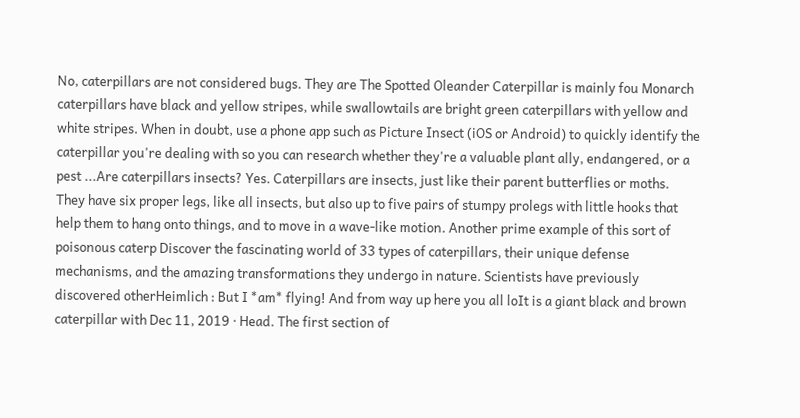No, caterpillars are not considered bugs. They are The Spotted Oleander Caterpillar is mainly fou Monarch caterpillars have black and yellow stripes, while swallowtails are bright green caterpillars with yellow and white stripes. When in doubt, use a phone app such as Picture Insect (iOS or Android) to quickly identify the caterpillar you're dealing with so you can research whether they're a valuable plant ally, endangered, or a pest ...Are caterpillars insects? Yes. Caterpillars are insects, just like their parent butterflies or moths. They have six proper legs, like all insects, but also up to five pairs of stumpy prolegs with little hooks that help them to hang onto things, and to move in a wave-like motion. Another prime example of this sort of poisonous caterp Discover the fascinating world of 33 types of caterpillars, their unique defense mechanisms, and the amazing transformations they undergo in nature. Scientists have previously discovered otherHeimlich : But I *am* flying! And from way up here you all loIt is a giant black and brown caterpillar with Dec 11, 2019 · Head. The first section of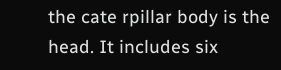the cate rpillar body is the head. It includes six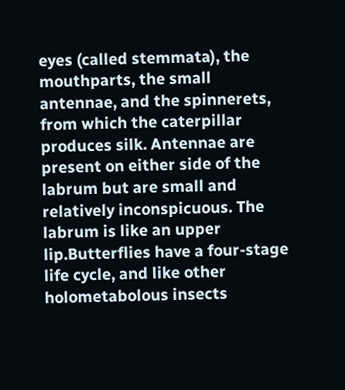eyes (called stemmata), the mouthparts, the small antennae, and the spinnerets, from which the caterpillar produces silk. Antennae are present on either side of the labrum but are small and relatively inconspicuous. The labrum is like an upper lip.Butterflies have a four-stage life cycle, and like other holometabolous insects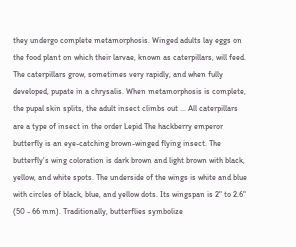they undergo complete metamorphosis. Winged adults lay eggs on the food plant on which their larvae, known as caterpillars, will feed. The caterpillars grow, sometimes very rapidly, and when fully developed, pupate in a chrysalis. When metamorphosis is complete, the pupal skin splits, the adult insect climbs out ... All caterpillars are a type of insect in the order Lepid The hackberry emperor butterfly is an eye-catching brown-winged flying insect. The butterfly's wing coloration is dark brown and light brown with black, yellow, and white spots. The underside of the wings is white and blue with circles of black, blue, and yellow dots. Its wingspan is 2" to 2.6" (50 - 66 mm). Traditionally, butterflies symbolize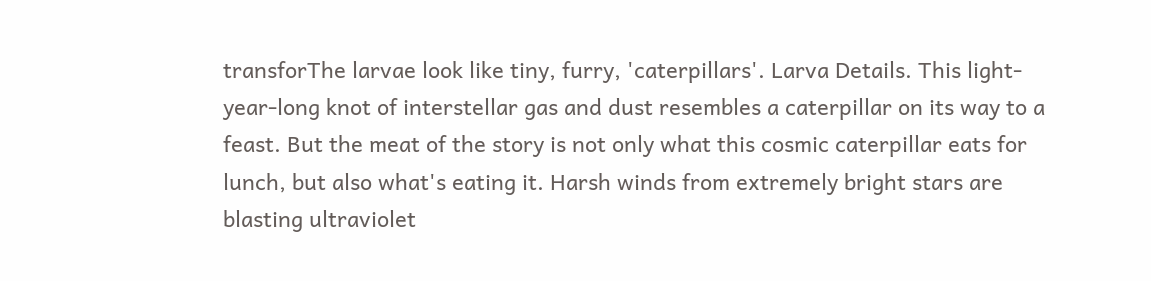transforThe larvae look like tiny, furry, 'caterpillars'. Larva Details. This light-year-long knot of interstellar gas and dust resembles a caterpillar on its way to a feast. But the meat of the story is not only what this cosmic caterpillar eats for lunch, but also what's eating it. Harsh winds from extremely bright stars are blasting ultraviolet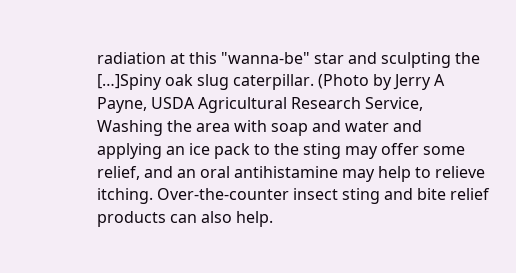radiation at this "wanna-be" star and sculpting the […]Spiny oak slug caterpillar. (Photo by Jerry A Payne, USDA Agricultural Research Service, Washing the area with soap and water and applying an ice pack to the sting may offer some relief, and an oral antihistamine may help to relieve itching. Over-the-counter insect sting and bite relief products can also help.